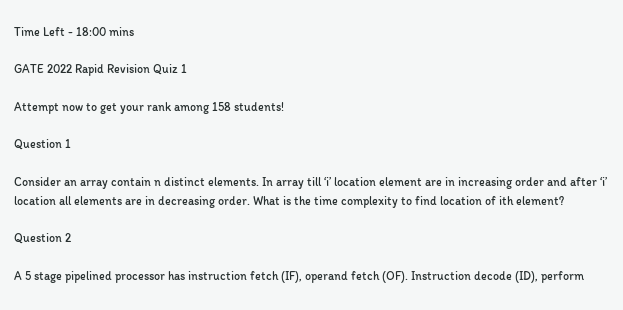Time Left - 18:00 mins

GATE 2022 Rapid Revision Quiz 1

Attempt now to get your rank among 158 students!

Question 1

Consider an array contain n distinct elements. In array till ‘i’ location element are in increasing order and after ‘i’ location all elements are in decreasing order. What is the time complexity to find location of ith element?

Question 2

A 5 stage pipelined processor has instruction fetch (IF), operand fetch (OF). Instruction decode (ID), perform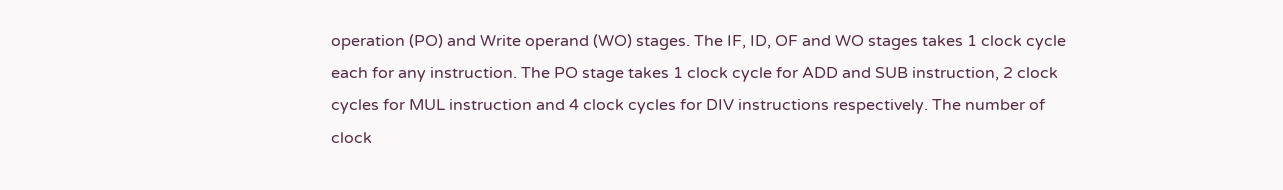operation (PO) and Write operand (WO) stages. The IF, ID, OF and WO stages takes 1 clock cycle each for any instruction. The PO stage takes 1 clock cycle for ADD and SUB instruction, 2 clock cycles for MUL instruction and 4 clock cycles for DIV instructions respectively. The number of clock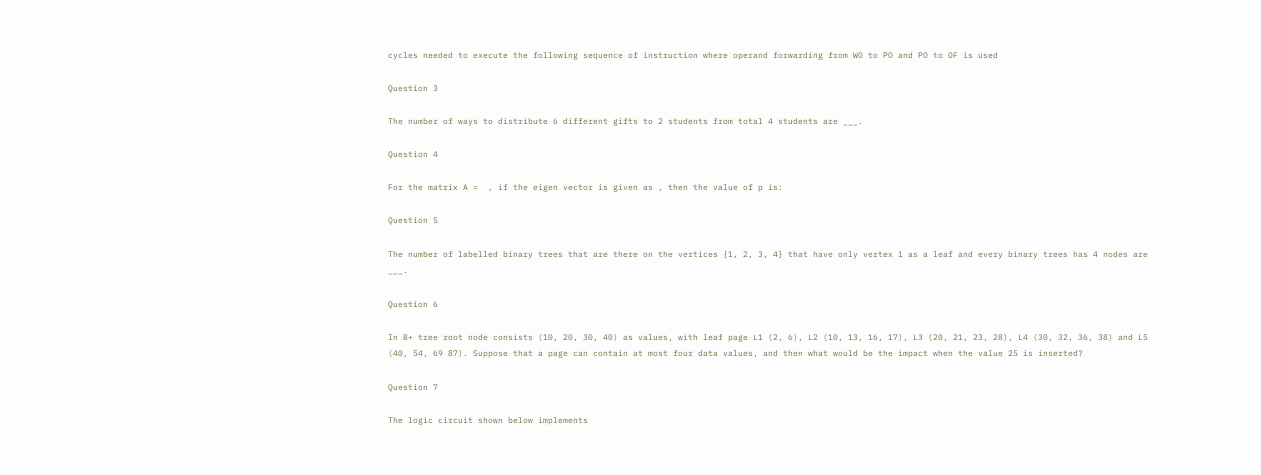cycles needed to execute the following sequence of instruction where operand forwarding from WO to PO and PO to OF is used

Question 3

The number of ways to distribute 6 different gifts to 2 students from total 4 students are ___.

Question 4

For the matrix A =  , if the eigen vector is given as , then the value of p is:

Question 5

The number of labelled binary trees that are there on the vertices {1, 2, 3, 4} that have only vertex 1 as a leaf and every binary trees has 4 nodes are ___.

Question 6

In B+ tree root node consists (10, 20, 30, 40) as values, with leaf page L1 (2, 6), L2 (10, 13, 16, 17), L3 (20, 21, 23, 28), L4 (30, 32, 36, 38) and L5 (40, 54, 69 87). Suppose that a page can contain at most four data values, and then what would be the impact when the value 25 is inserted?

Question 7

The logic circuit shown below implements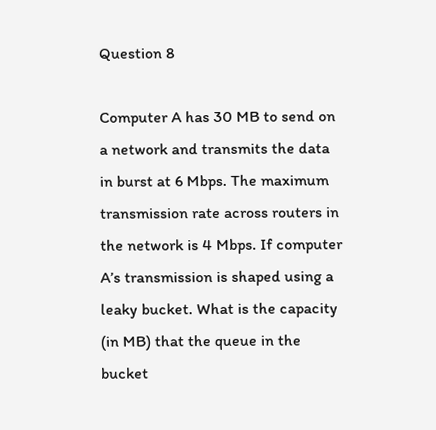Question 8

Computer A has 30 MB to send on a network and transmits the data in burst at 6 Mbps. The maximum transmission rate across routers in the network is 4 Mbps. If computer A’s transmission is shaped using a leaky bucket. What is the capacity (in MB) that the queue in the bucket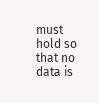must hold so that no data is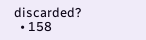discarded?
  • 158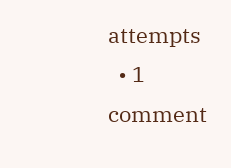attempts
  • 1 comment